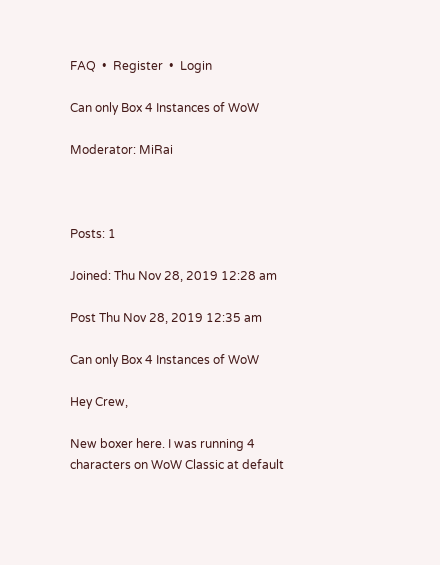FAQ  •  Register  •  Login

Can only Box 4 Instances of WoW

Moderator: MiRai



Posts: 1

Joined: Thu Nov 28, 2019 12:28 am

Post Thu Nov 28, 2019 12:35 am

Can only Box 4 Instances of WoW

Hey Crew,

New boxer here. I was running 4 characters on WoW Classic at default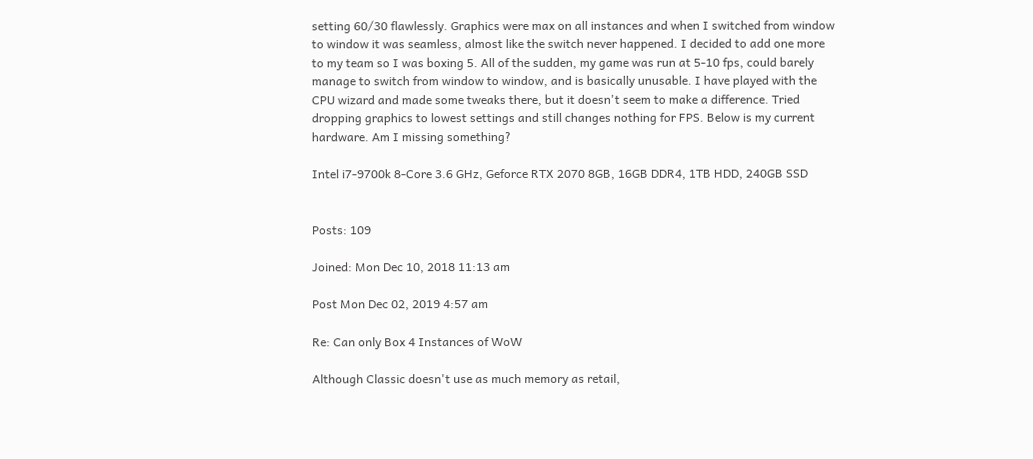setting 60/30 flawlessly. Graphics were max on all instances and when I switched from window to window it was seamless, almost like the switch never happened. I decided to add one more to my team so I was boxing 5. All of the sudden, my game was run at 5-10 fps, could barely manage to switch from window to window, and is basically unusable. I have played with the CPU wizard and made some tweaks there, but it doesn't seem to make a difference. Tried dropping graphics to lowest settings and still changes nothing for FPS. Below is my current hardware. Am I missing something?

Intel i7-9700k 8-Core 3.6 GHz, Geforce RTX 2070 8GB, 16GB DDR4, 1TB HDD, 240GB SSD


Posts: 109

Joined: Mon Dec 10, 2018 11:13 am

Post Mon Dec 02, 2019 4:57 am

Re: Can only Box 4 Instances of WoW

Although Classic doesn't use as much memory as retail,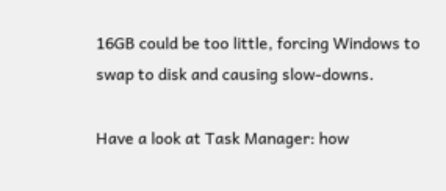16GB could be too little, forcing Windows to swap to disk and causing slow-downs.

Have a look at Task Manager: how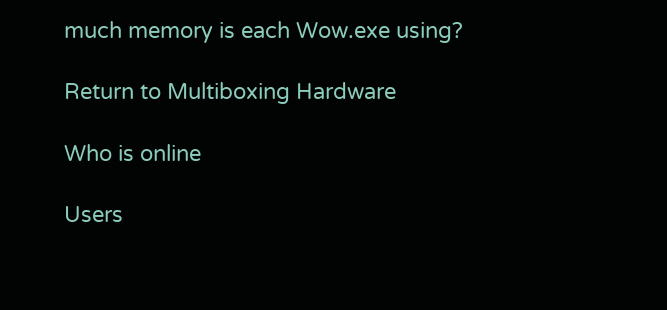much memory is each Wow.exe using?

Return to Multiboxing Hardware

Who is online

Users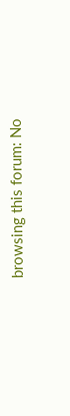browsing this forum: No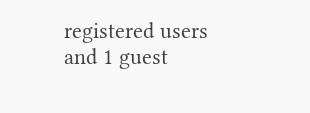registered users and 1 guest